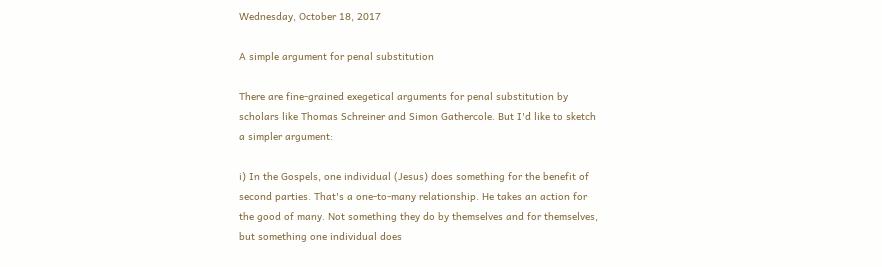Wednesday, October 18, 2017

A simple argument for penal substitution

There are fine-grained exegetical arguments for penal substitution by scholars like Thomas Schreiner and Simon Gathercole. But I'd like to sketch a simpler argument:

i) In the Gospels, one individual (Jesus) does something for the benefit of second parties. That's a one-to-many relationship. He takes an action for the good of many. Not something they do by themselves and for themselves, but something one individual does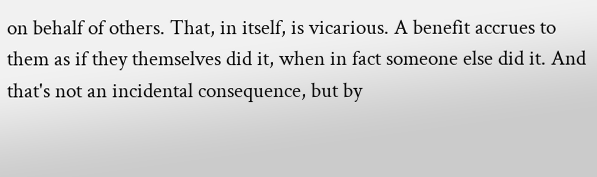on behalf of others. That, in itself, is vicarious. A benefit accrues to them as if they themselves did it, when in fact someone else did it. And that's not an incidental consequence, but by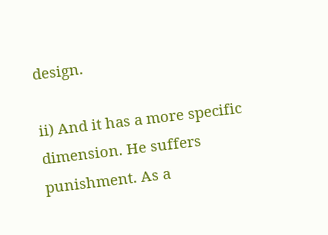design.

ii) And it has a more specific dimension. He suffers punishment. As a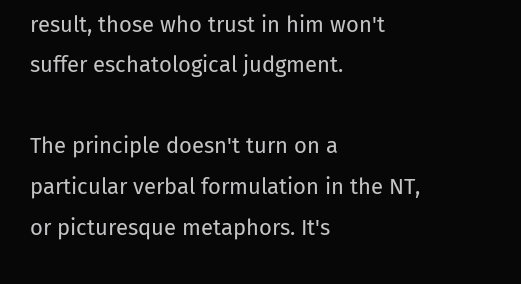result, those who trust in him won't suffer eschatological judgment.

The principle doesn't turn on a particular verbal formulation in the NT, or picturesque metaphors. It's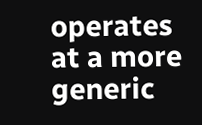operates at a more generic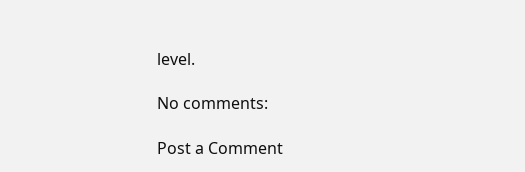level.

No comments:

Post a Comment